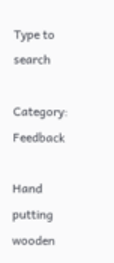Type to search

Category: Feedback

Hand putting wooden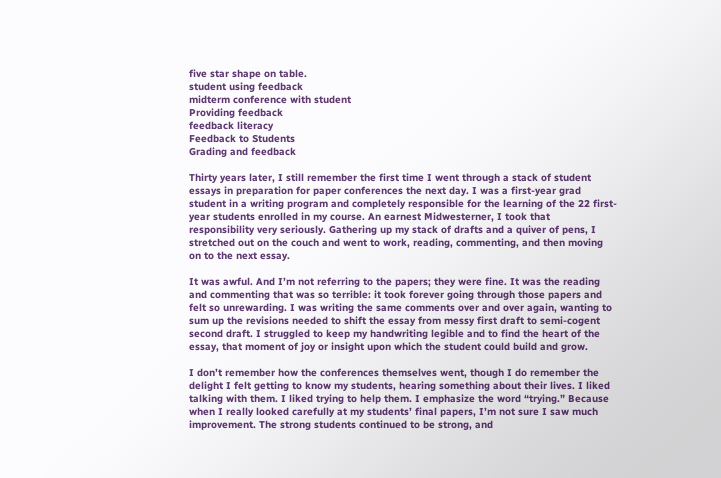five star shape on table.
student using feedback
midterm conference with student
Providing feedback
feedback literacy
Feedback to Students
Grading and feedback

Thirty years later, I still remember the first time I went through a stack of student essays in preparation for paper conferences the next day. I was a first-year grad student in a writing program and completely responsible for the learning of the 22 first-year students enrolled in my course. An earnest Midwesterner, I took that responsibility very seriously. Gathering up my stack of drafts and a quiver of pens, I stretched out on the couch and went to work, reading, commenting, and then moving on to the next essay.

It was awful. And I’m not referring to the papers; they were fine. It was the reading and commenting that was so terrible: it took forever going through those papers and felt so unrewarding. I was writing the same comments over and over again, wanting to sum up the revisions needed to shift the essay from messy first draft to semi-cogent second draft. I struggled to keep my handwriting legible and to find the heart of the essay, that moment of joy or insight upon which the student could build and grow.

I don’t remember how the conferences themselves went, though I do remember the delight I felt getting to know my students, hearing something about their lives. I liked talking with them. I liked trying to help them. I emphasize the word “trying.” Because when I really looked carefully at my students’ final papers, I’m not sure I saw much improvement. The strong students continued to be strong, and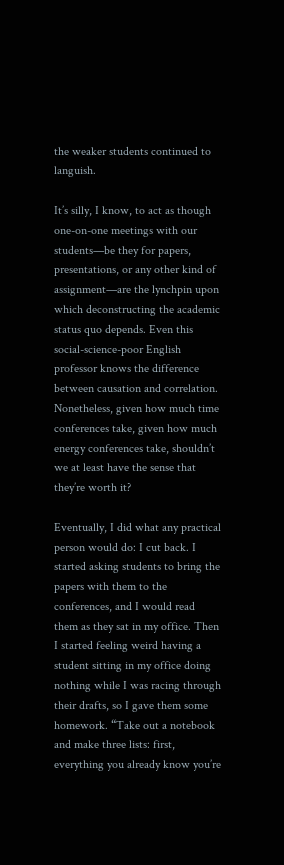the weaker students continued to languish.

It’s silly, I know, to act as though one-on-one meetings with our students—be they for papers, presentations, or any other kind of assignment—are the lynchpin upon which deconstructing the academic status quo depends. Even this social-science-poor English professor knows the difference between causation and correlation. Nonetheless, given how much time conferences take, given how much energy conferences take, shouldn’t we at least have the sense that they’re worth it?

Eventually, I did what any practical person would do: I cut back. I started asking students to bring the papers with them to the conferences, and I would read them as they sat in my office. Then I started feeling weird having a student sitting in my office doing nothing while I was racing through their drafts, so I gave them some homework. “Take out a notebook and make three lists: first, everything you already know you’re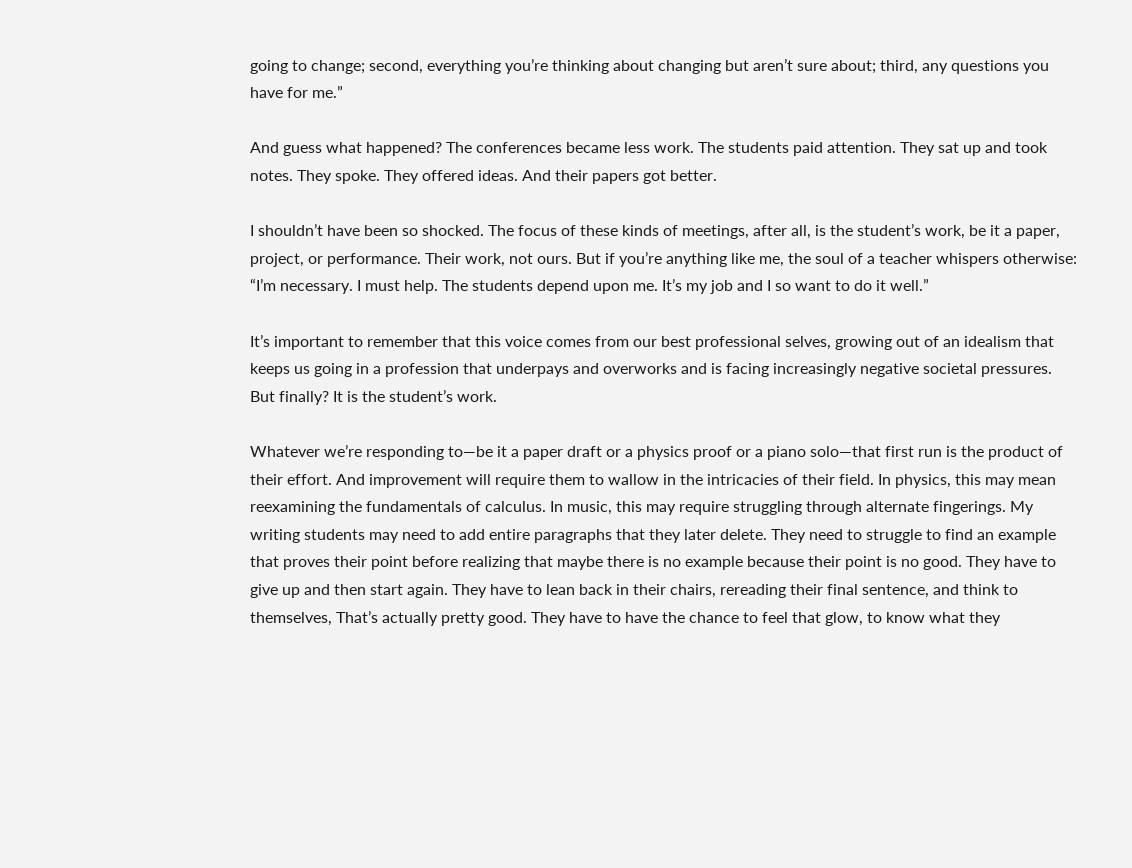going to change; second, everything you’re thinking about changing but aren’t sure about; third, any questions you have for me.”

And guess what happened? The conferences became less work. The students paid attention. They sat up and took notes. They spoke. They offered ideas. And their papers got better.

I shouldn’t have been so shocked. The focus of these kinds of meetings, after all, is the student’s work, be it a paper, project, or performance. Their work, not ours. But if you’re anything like me, the soul of a teacher whispers otherwise: “I’m necessary. I must help. The students depend upon me. It’s my job and I so want to do it well.”

It’s important to remember that this voice comes from our best professional selves, growing out of an idealism that keeps us going in a profession that underpays and overworks and is facing increasingly negative societal pressures. But finally? It is the student’s work.

Whatever we’re responding to—be it a paper draft or a physics proof or a piano solo—that first run is the product of their effort. And improvement will require them to wallow in the intricacies of their field. In physics, this may mean reexamining the fundamentals of calculus. In music, this may require struggling through alternate fingerings. My writing students may need to add entire paragraphs that they later delete. They need to struggle to find an example that proves their point before realizing that maybe there is no example because their point is no good. They have to give up and then start again. They have to lean back in their chairs, rereading their final sentence, and think to themselves, That’s actually pretty good. They have to have the chance to feel that glow, to know what they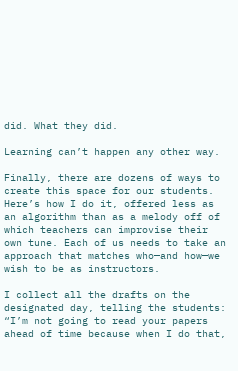did. What they did.

Learning can’t happen any other way.

Finally, there are dozens of ways to create this space for our students. Here’s how I do it, offered less as an algorithm than as a melody off of which teachers can improvise their own tune. Each of us needs to take an approach that matches who—and how—we wish to be as instructors.

I collect all the drafts on the designated day, telling the students: “I’m not going to read your papers ahead of time because when I do that,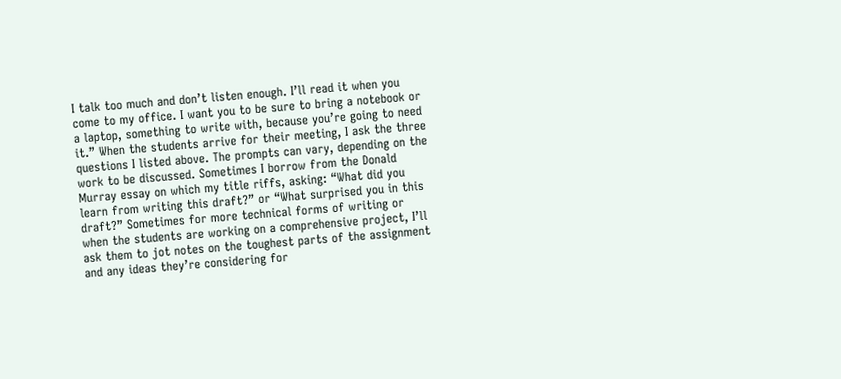I talk too much and don’t listen enough. I’ll read it when you come to my office. I want you to be sure to bring a notebook or a laptop, something to write with, because you’re going to need it.” When the students arrive for their meeting, I ask the three questions I listed above. The prompts can vary, depending on the work to be discussed. Sometimes I borrow from the Donald Murray essay on which my title riffs, asking: “What did you learn from writing this draft?” or “What surprised you in this draft?” Sometimes for more technical forms of writing or when the students are working on a comprehensive project, I’ll ask them to jot notes on the toughest parts of the assignment and any ideas they’re considering for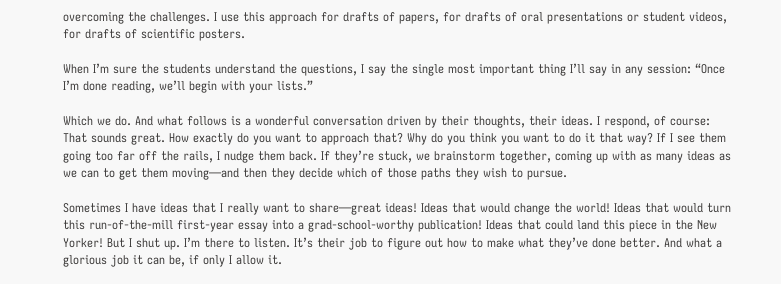overcoming the challenges. I use this approach for drafts of papers, for drafts of oral presentations or student videos, for drafts of scientific posters.

When I’m sure the students understand the questions, I say the single most important thing I’ll say in any session: “Once I’m done reading, we’ll begin with your lists.”

Which we do. And what follows is a wonderful conversation driven by their thoughts, their ideas. I respond, of course: That sounds great. How exactly do you want to approach that? Why do you think you want to do it that way? If I see them going too far off the rails, I nudge them back. If they’re stuck, we brainstorm together, coming up with as many ideas as we can to get them moving—and then they decide which of those paths they wish to pursue.

Sometimes I have ideas that I really want to share—great ideas! Ideas that would change the world! Ideas that would turn this run-of-the-mill first-year essay into a grad-school-worthy publication! Ideas that could land this piece in the New Yorker! But I shut up. I’m there to listen. It’s their job to figure out how to make what they’ve done better. And what a glorious job it can be, if only I allow it.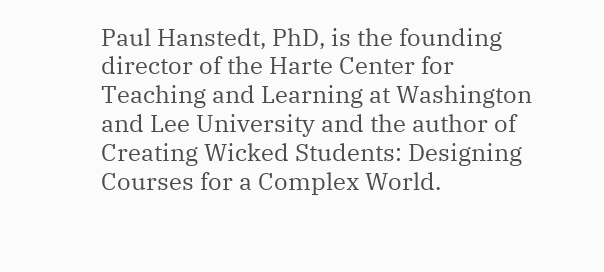Paul Hanstedt, PhD, is the founding director of the Harte Center for Teaching and Learning at Washington and Lee University and the author of Creating Wicked Students: Designing Courses for a Complex World.